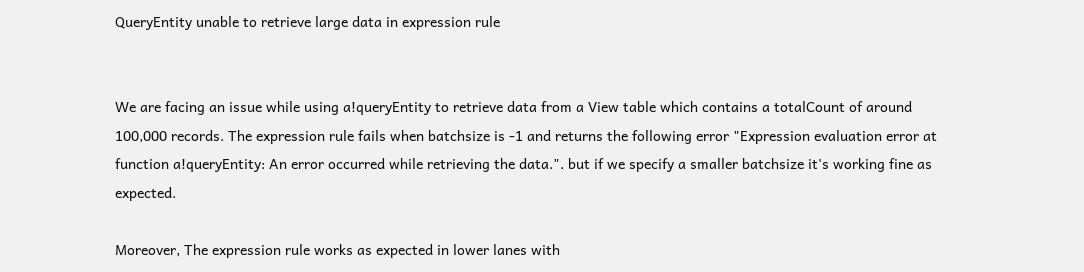QueryEntity unable to retrieve large data in expression rule


We are facing an issue while using a!queryEntity to retrieve data from a View table which contains a totalCount of around 100,000 records. The expression rule fails when batchsize is -1 and returns the following error "Expression evaluation error at function a!queryEntity: An error occurred while retrieving the data.". but if we specify a smaller batchsize it's working fine as expected.

Moreover, The expression rule works as expected in lower lanes with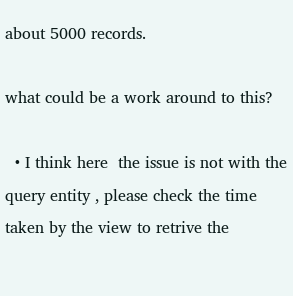about 5000 records.

what could be a work around to this?

  • I think here  the issue is not with the query entity , please check the time taken by the view to retrive the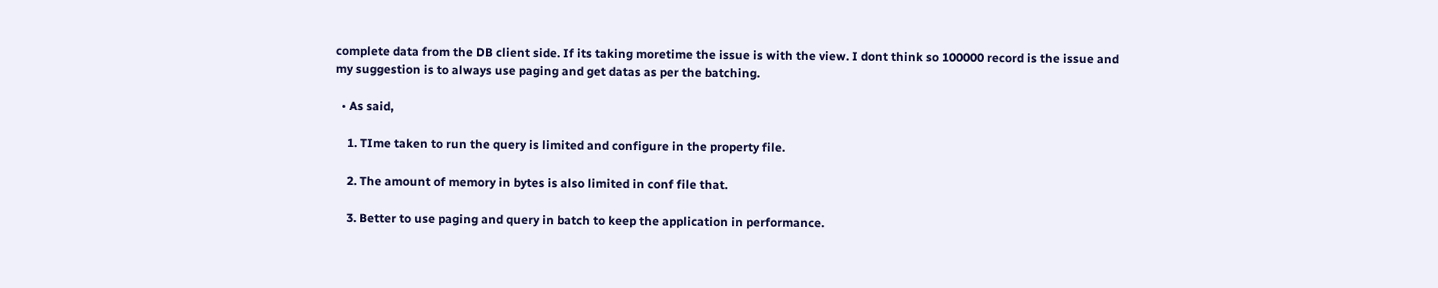complete data from the DB client side. If its taking moretime the issue is with the view. I dont think so 100000 record is the issue and my suggestion is to always use paging and get datas as per the batching.

  • As said,

    1. TIme taken to run the query is limited and configure in the property file.

    2. The amount of memory in bytes is also limited in conf file that.

    3. Better to use paging and query in batch to keep the application in performance.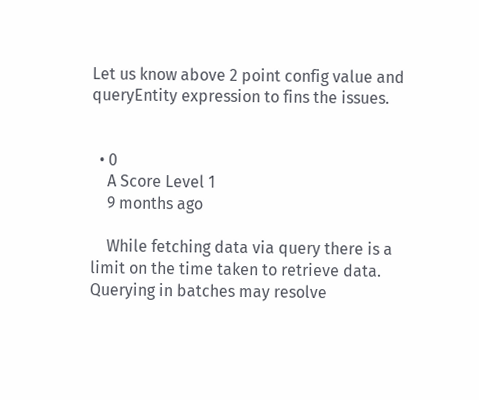Let us know above 2 point config value and queryEntity expression to fins the issues.


  • 0
    A Score Level 1
    9 months ago

    While fetching data via query there is a limit on the time taken to retrieve data. Querying in batches may resolve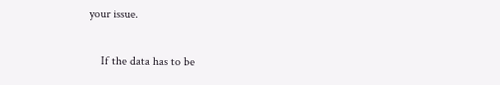your issue.

    If the data has to be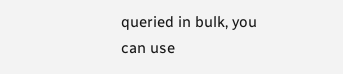queried in bulk, you can use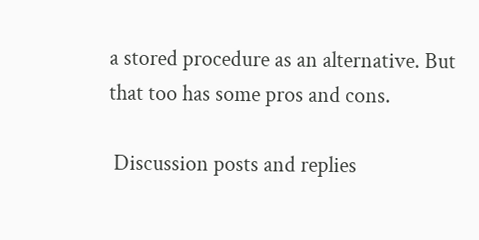a stored procedure as an alternative. But that too has some pros and cons.

 Discussion posts and replies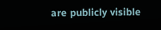are publicly visible